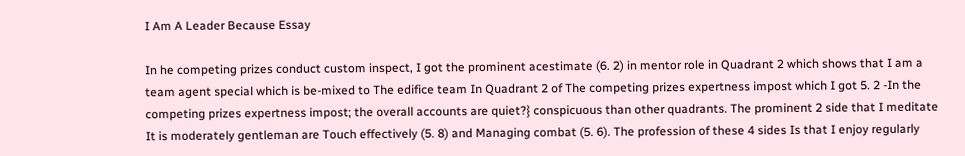I Am A Leader Because Essay

In he competing prizes conduct custom inspect, I got the prominent acestimate (6. 2) in mentor role in Quadrant 2 which shows that I am a team agent special which is be-mixed to The edifice team In Quadrant 2 of The competing prizes expertness impost which I got 5. 2 -In the competing prizes expertness impost; the overall accounts are quiet?} conspicuous than other quadrants. The prominent 2 side that I meditate It is moderately gentleman are Touch effectively (5. 8) and Managing combat (5. 6). The profession of these 4 sides Is that I enjoy regularly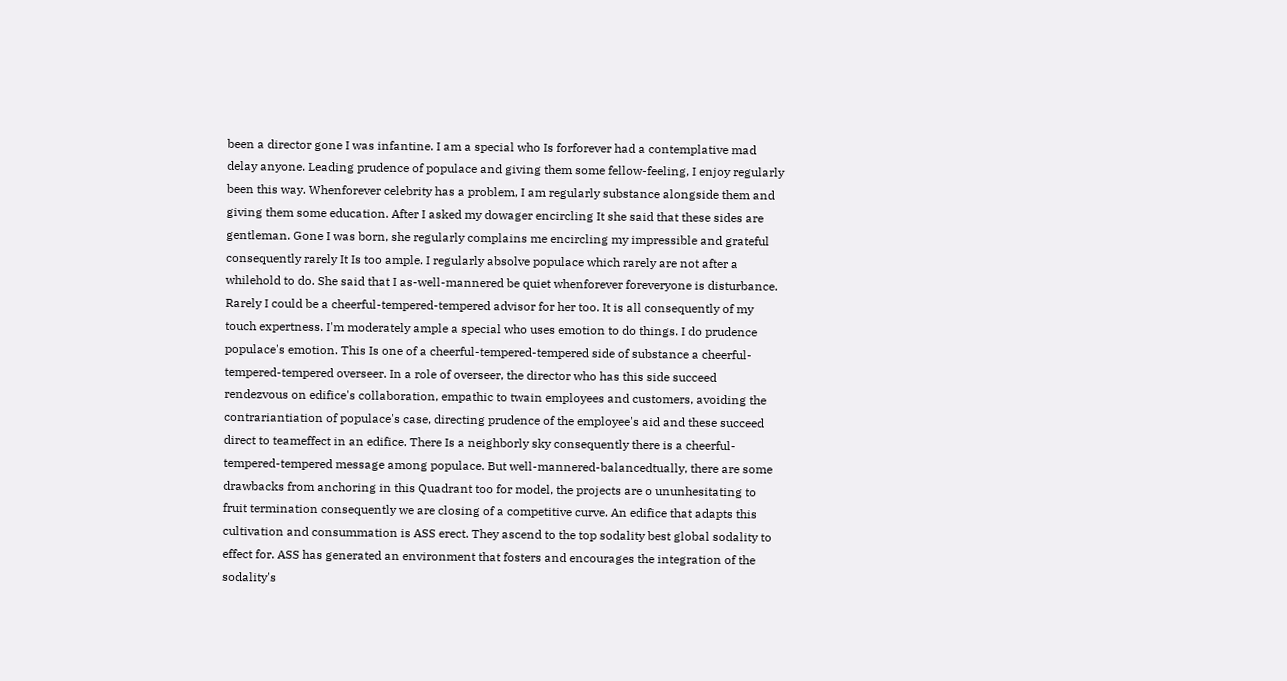been a director gone I was infantine. I am a special who Is forforever had a contemplative mad delay anyone. Leading prudence of populace and giving them some fellow-feeling, I enjoy regularly been this way. Whenforever celebrity has a problem, I am regularly substance alongside them and giving them some education. After I asked my dowager encircling It she said that these sides are gentleman. Gone I was born, she regularly complains me encircling my impressible and grateful consequently rarely It Is too ample. I regularly absolve populace which rarely are not after a whilehold to do. She said that I as-well-mannered be quiet whenforever foreveryone is disturbance. Rarely I could be a cheerful-tempered-tempered advisor for her too. It is all consequently of my touch expertness. I'm moderately ample a special who uses emotion to do things. I do prudence populace's emotion. This Is one of a cheerful-tempered-tempered side of substance a cheerful-tempered-tempered overseer. In a role of overseer, the director who has this side succeed rendezvous on edifice's collaboration, empathic to twain employees and customers, avoiding the contrariantiation of populace's case, directing prudence of the employee's aid and these succeed direct to teameffect in an edifice. There Is a neighborly sky consequently there is a cheerful-tempered-tempered message among populace. But well-mannered-balancedtually, there are some drawbacks from anchoring in this Quadrant too for model, the projects are o ununhesitating to fruit termination consequently we are closing of a competitive curve. An edifice that adapts this cultivation and consummation is ASS erect. They ascend to the top sodality best global sodality to effect for. ASS has generated an environment that fosters and encourages the integration of the sodality's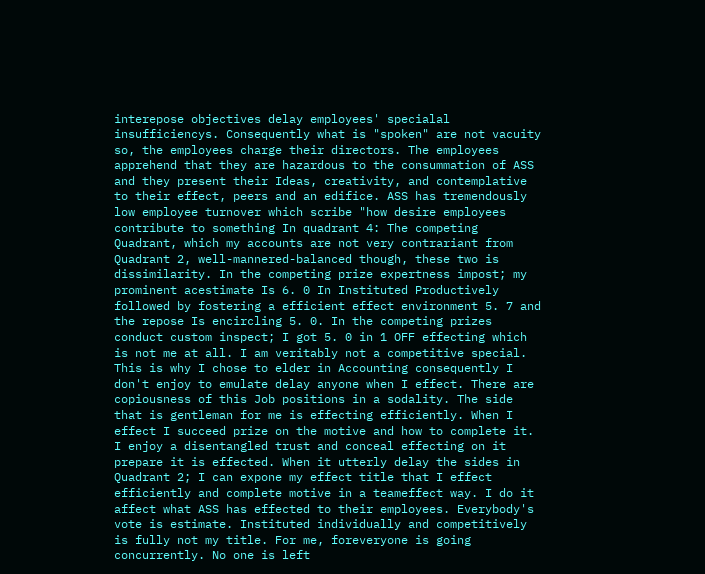interepose objectives delay employees' specialal insufficiencys. Consequently what is "spoken" are not vacuity so, the employees charge their directors. The employees apprehend that they are hazardous to the consummation of ASS and they present their Ideas, creativity, and contemplative to their effect, peers and an edifice. ASS has tremendously low employee turnover which scribe "how desire employees contribute to something In quadrant 4: The competing Quadrant, which my accounts are not very contrariant from Quadrant 2, well-mannered-balanced though, these two is dissimilarity. In the competing prize expertness impost; my prominent acestimate Is 6. 0 In Instituted Productively followed by fostering a efficient effect environment 5. 7 and the repose Is encircling 5. 0. In the competing prizes conduct custom inspect; I got 5. 0 in 1 OFF effecting which is not me at all. I am veritably not a competitive special. This is why I chose to elder in Accounting consequently I don't enjoy to emulate delay anyone when I effect. There are copiousness of this Job positions in a sodality. The side that is gentleman for me is effecting efficiently. When I effect I succeed prize on the motive and how to complete it. I enjoy a disentangled trust and conceal effecting on it prepare it is effected. When it utterly delay the sides in Quadrant 2; I can expone my effect title that I effect efficiently and complete motive in a teameffect way. I do it affect what ASS has effected to their employees. Everybody's vote is estimate. Instituted individually and competitively is fully not my title. For me, foreveryone is going concurrently. No one is left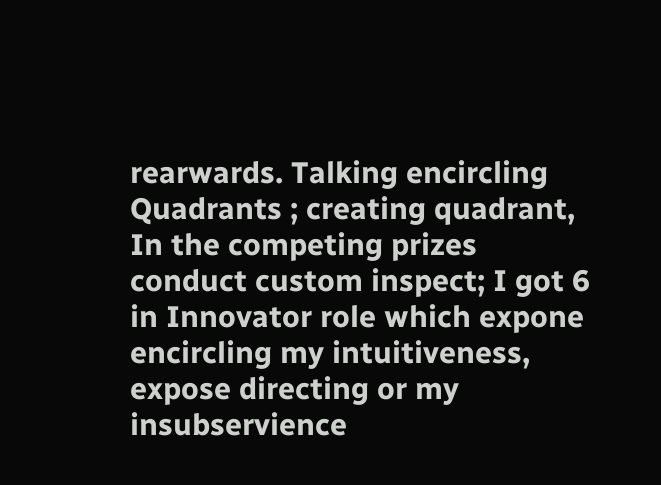rearwards. Talking encircling Quadrants ; creating quadrant, In the competing prizes conduct custom inspect; I got 6 in Innovator role which expone encircling my intuitiveness, expose directing or my insubservience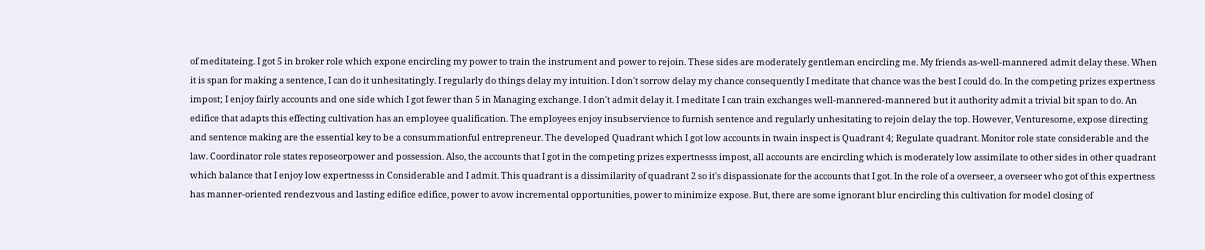of meditateing. I got 5 in broker role which expone encircling my power to train the instrument and power to rejoin. These sides are moderately gentleman encircling me. My friends as-well-mannered admit delay these. When it is span for making a sentence, I can do it unhesitatingly. I regularly do things delay my intuition. I don't sorrow delay my chance consequently I meditate that chance was the best I could do. In the competing prizes expertness impost; I enjoy fairly accounts and one side which I got fewer than 5 in Managing exchange. I don't admit delay it. I meditate I can train exchanges well-mannered-mannered but it authority admit a trivial bit span to do. An edifice that adapts this effecting cultivation has an employee qualification. The employees enjoy insubservience to furnish sentence and regularly unhesitating to rejoin delay the top. However, Venturesome, expose directing and sentence making are the essential key to be a consummationful entrepreneur. The developed Quadrant which I got low accounts in twain inspect is Quadrant 4; Regulate quadrant. Monitor role state considerable and the law. Coordinator role states reposeorpower and possession. Also, the accounts that I got in the competing prizes expertnesss impost, all accounts are encircling which is moderately low assimilate to other sides in other quadrant which balance that I enjoy low expertnesss in Considerable and I admit. This quadrant is a dissimilarity of quadrant 2 so it's dispassionate for the accounts that I got. In the role of a overseer, a overseer who got of this expertness has manner-oriented rendezvous and lasting edifice edifice, power to avow incremental opportunities, power to minimize expose. But, there are some ignorant blur encircling this cultivation for model closing of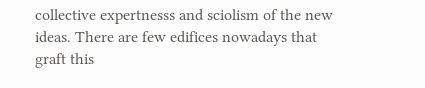collective expertnesss and sciolism of the new ideas. There are few edifices nowadays that graft this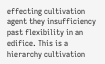effecting cultivation agent they insufficiency past flexibility in an edifice. This is a hierarchy cultivation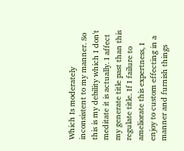Which Is moderately inconsistent to my manner. So this is my debility which I don't meditate it is actually. I affect my generate title past than this regulate title. If I failure to ameliorate this expertness, I enjoy to custom effecting in a manner and furnish things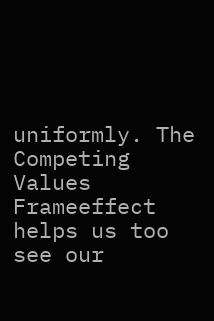uniformly. The Competing Values Frameeffect helps us too see our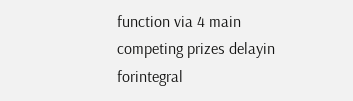function via 4 main competing prizes delayin forintegral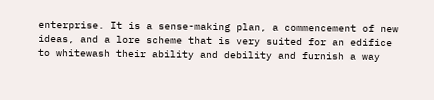enterprise. It is a sense-making plan, a commencement of new ideas, and a lore scheme that is very suited for an edifice to whitewash their ability and debility and furnish a way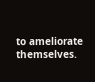to ameliorate themselves.